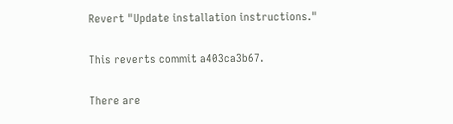Revert "Update installation instructions."

This reverts commit a403ca3b67.

There are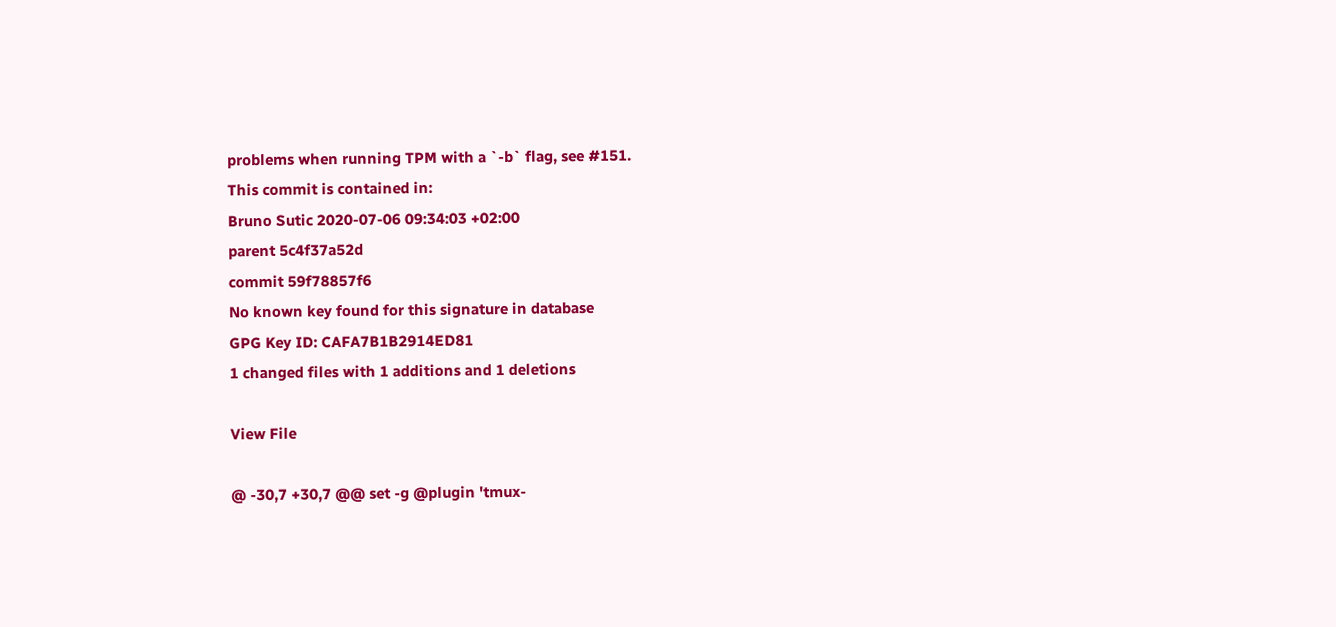problems when running TPM with a `-b` flag, see #151.
This commit is contained in:
Bruno Sutic 2020-07-06 09:34:03 +02:00
parent 5c4f37a52d
commit 59f78857f6
No known key found for this signature in database
GPG Key ID: CAFA7B1B2914ED81
1 changed files with 1 additions and 1 deletions

View File

@ -30,7 +30,7 @@ set -g @plugin 'tmux-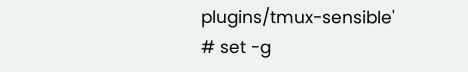plugins/tmux-sensible'
# set -g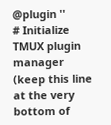@plugin ''
# Initialize TMUX plugin manager (keep this line at the very bottom of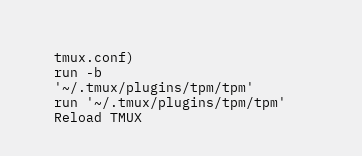tmux.conf)
run -b '~/.tmux/plugins/tpm/tpm'
run '~/.tmux/plugins/tpm/tpm'
Reload TMUX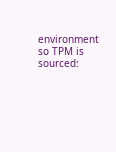environment so TPM is sourced: